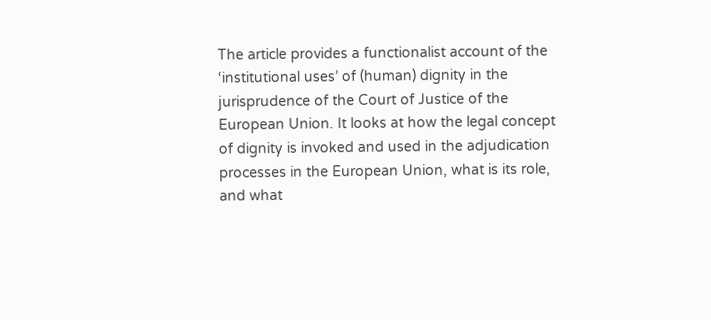The article provides a functionalist account of the ‘institutional uses’ of (human) dignity in the jurisprudence of the Court of Justice of the European Union. It looks at how the legal concept of dignity is invoked and used in the adjudication processes in the European Union, what is its role, and what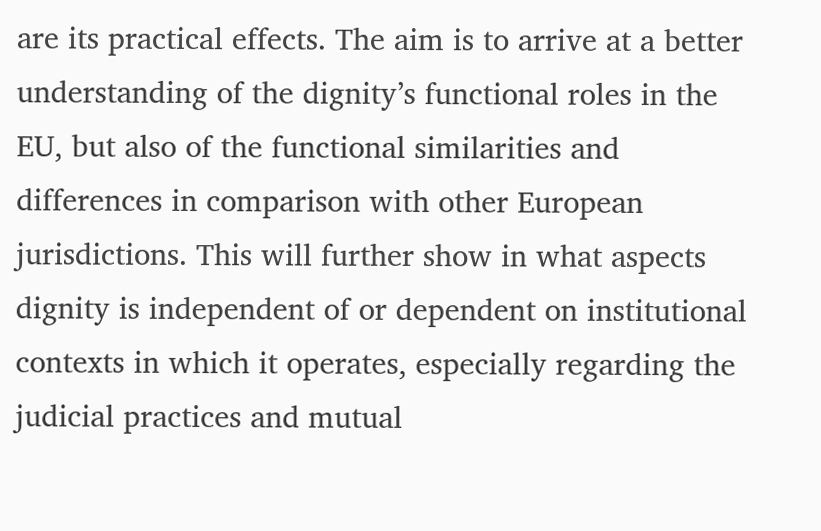are its practical effects. The aim is to arrive at a better understanding of the dignity’s functional roles in the EU, but also of the functional similarities and differences in comparison with other European jurisdictions. This will further show in what aspects dignity is independent of or dependent on institutional contexts in which it operates, especially regarding the judicial practices and mutual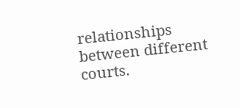relationships between different courts.